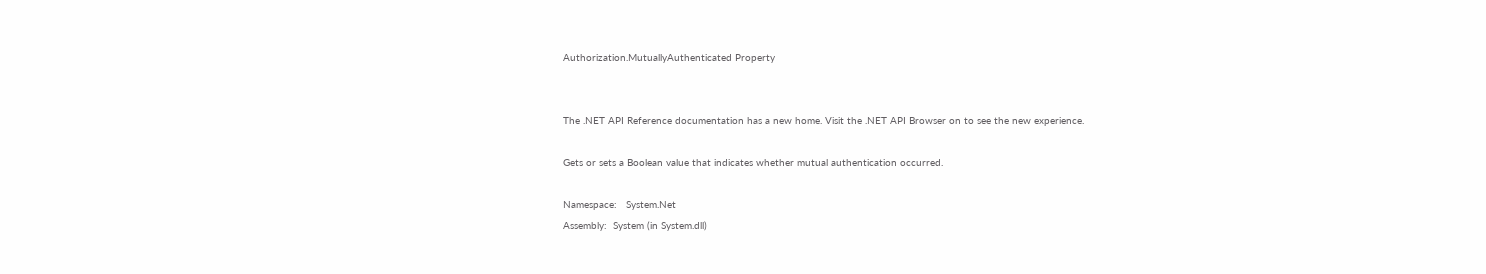Authorization.MutuallyAuthenticated Property


The .NET API Reference documentation has a new home. Visit the .NET API Browser on to see the new experience.

Gets or sets a Boolean value that indicates whether mutual authentication occurred.

Namespace:   System.Net
Assembly:  System (in System.dll)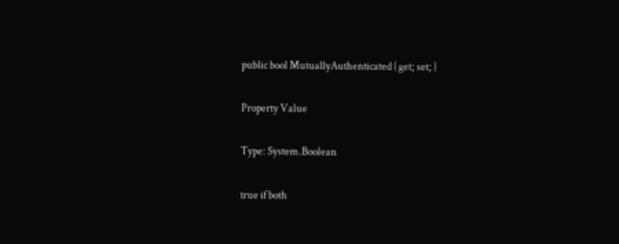public bool MutuallyAuthenticated { get; set; }

Property Value

Type: System.Boolean

true if both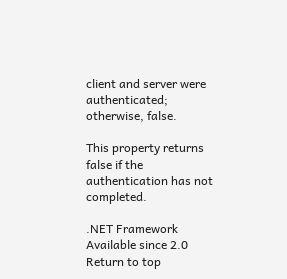client and server were authenticated; otherwise, false.

This property returns false if the authentication has not completed.

.NET Framework
Available since 2.0
Return to top